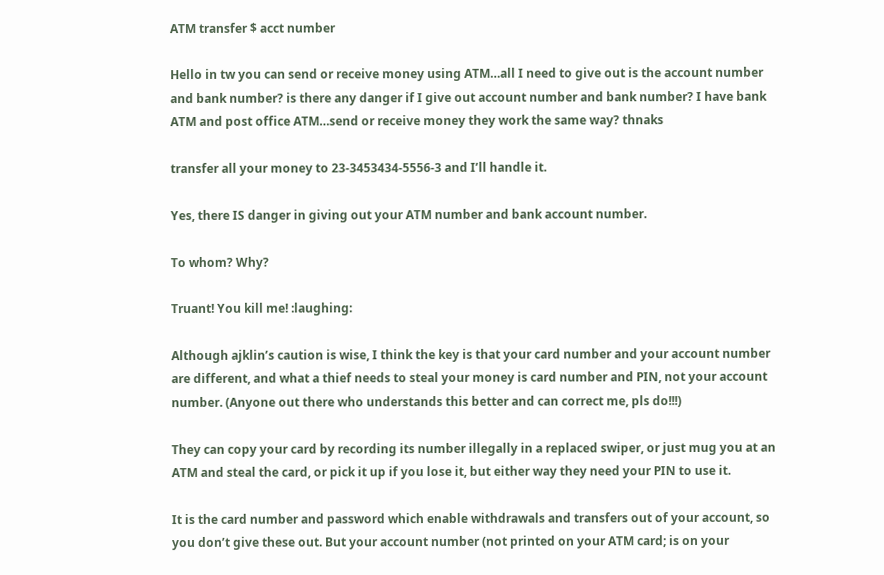ATM transfer $ acct number

Hello in tw you can send or receive money using ATM…all I need to give out is the account number and bank number? is there any danger if I give out account number and bank number? I have bank ATM and post office ATM…send or receive money they work the same way? thnaks

transfer all your money to 23-3453434-5556-3 and I’ll handle it.

Yes, there IS danger in giving out your ATM number and bank account number.

To whom? Why?

Truant! You kill me! :laughing:

Although ajklin’s caution is wise, I think the key is that your card number and your account number are different, and what a thief needs to steal your money is card number and PIN, not your account number. (Anyone out there who understands this better and can correct me, pls do!!!)

They can copy your card by recording its number illegally in a replaced swiper, or just mug you at an ATM and steal the card, or pick it up if you lose it, but either way they need your PIN to use it.

It is the card number and password which enable withdrawals and transfers out of your account, so you don’t give these out. But your account number (not printed on your ATM card; is on your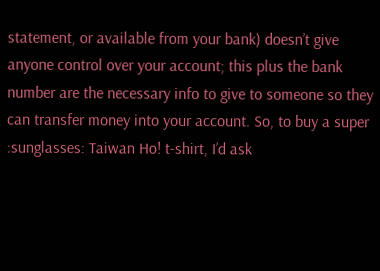statement, or available from your bank) doesn’t give anyone control over your account; this plus the bank number are the necessary info to give to someone so they can transfer money into your account. So, to buy a super :sunglasses: Taiwan Ho! t-shirt, I’d ask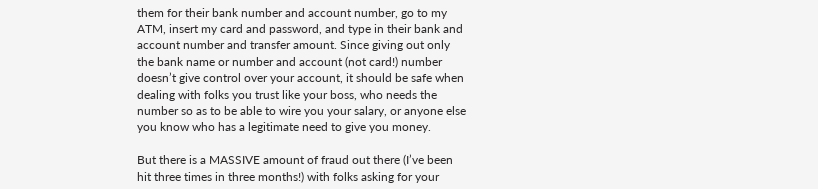them for their bank number and account number, go to my ATM, insert my card and password, and type in their bank and account number and transfer amount. Since giving out only the bank name or number and account (not card!) number doesn’t give control over your account, it should be safe when dealing with folks you trust like your boss, who needs the number so as to be able to wire you your salary, or anyone else you know who has a legitimate need to give you money.

But there is a MASSIVE amount of fraud out there (I’ve been hit three times in three months!) with folks asking for your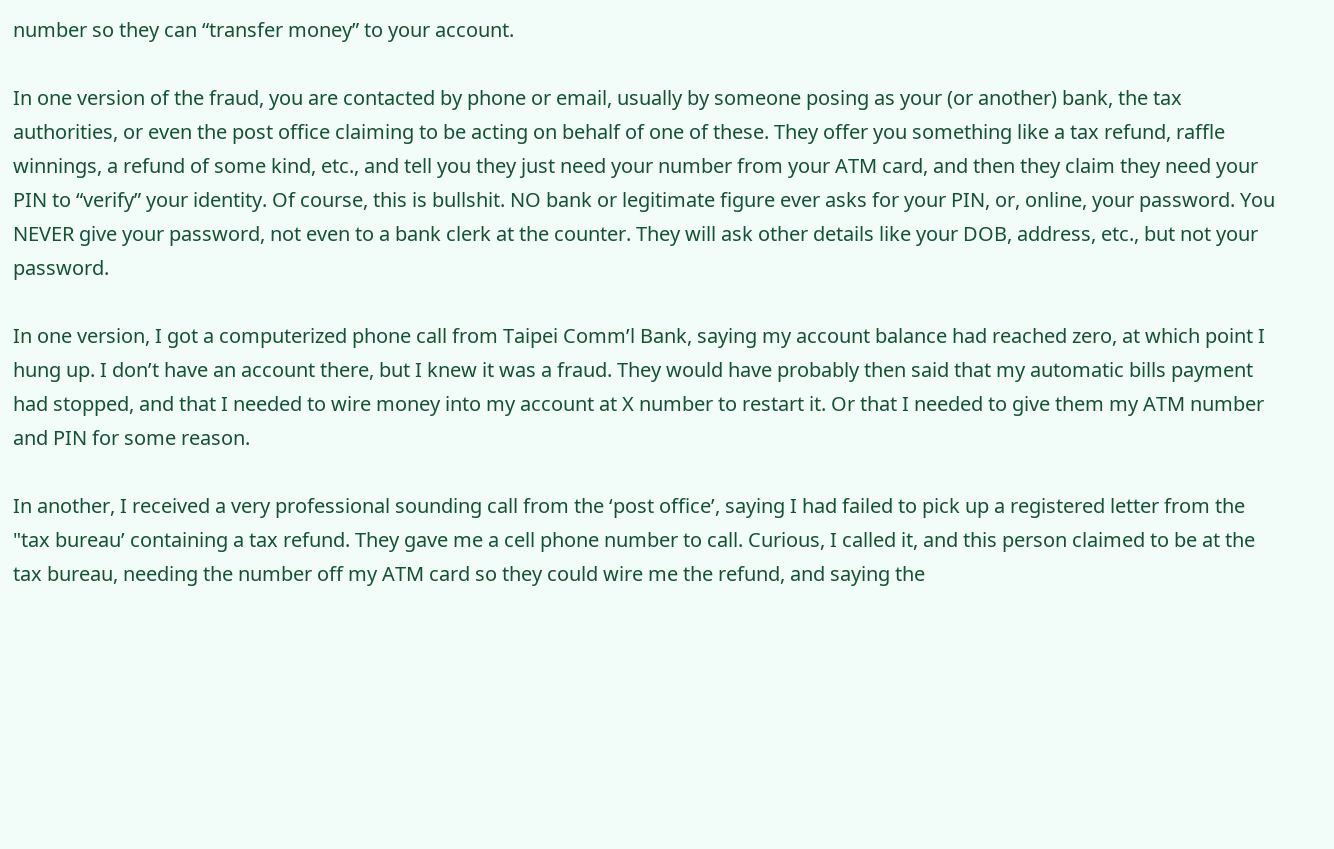number so they can “transfer money” to your account.

In one version of the fraud, you are contacted by phone or email, usually by someone posing as your (or another) bank, the tax authorities, or even the post office claiming to be acting on behalf of one of these. They offer you something like a tax refund, raffle winnings, a refund of some kind, etc., and tell you they just need your number from your ATM card, and then they claim they need your PIN to “verify” your identity. Of course, this is bullshit. NO bank or legitimate figure ever asks for your PIN, or, online, your password. You NEVER give your password, not even to a bank clerk at the counter. They will ask other details like your DOB, address, etc., but not your password.

In one version, I got a computerized phone call from Taipei Comm’l Bank, saying my account balance had reached zero, at which point I hung up. I don’t have an account there, but I knew it was a fraud. They would have probably then said that my automatic bills payment had stopped, and that I needed to wire money into my account at X number to restart it. Or that I needed to give them my ATM number and PIN for some reason.

In another, I received a very professional sounding call from the ‘post office’, saying I had failed to pick up a registered letter from the "tax bureau’ containing a tax refund. They gave me a cell phone number to call. Curious, I called it, and this person claimed to be at the tax bureau, needing the number off my ATM card so they could wire me the refund, and saying the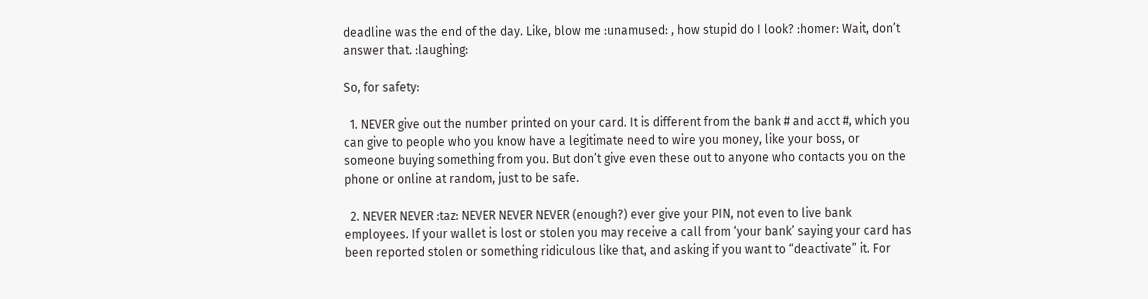deadline was the end of the day. Like, blow me :unamused: , how stupid do I look? :homer: Wait, don’t answer that. :laughing:

So, for safety:

  1. NEVER give out the number printed on your card. It is different from the bank # and acct #, which you can give to people who you know have a legitimate need to wire you money, like your boss, or someone buying something from you. But don’t give even these out to anyone who contacts you on the phone or online at random, just to be safe.

  2. NEVER NEVER :taz: NEVER NEVER NEVER (enough?) ever give your PIN, not even to live bank employees. If your wallet is lost or stolen you may receive a call from ‘your bank’ saying your card has been reported stolen or something ridiculous like that, and asking if you want to “deactivate” it. For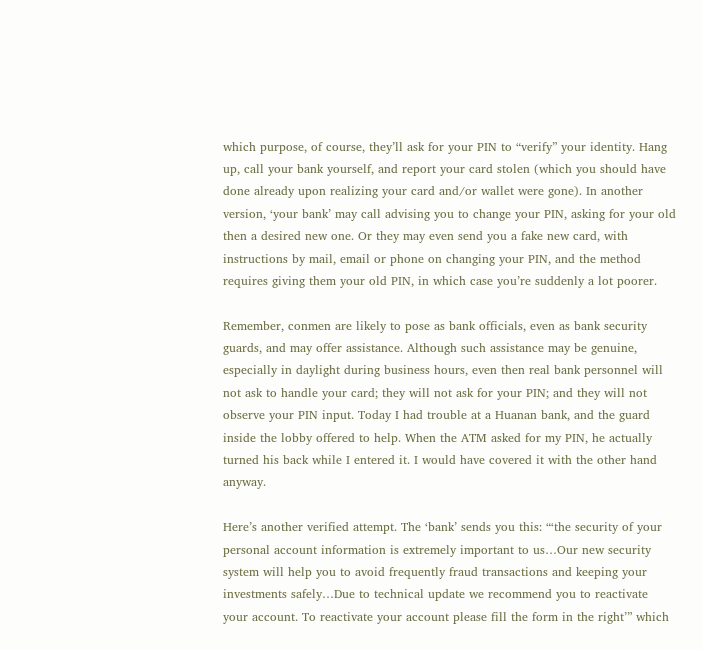which purpose, of course, they’ll ask for your PIN to “verify” your identity. Hang up, call your bank yourself, and report your card stolen (which you should have done already upon realizing your card and/or wallet were gone). In another version, ‘your bank’ may call advising you to change your PIN, asking for your old then a desired new one. Or they may even send you a fake new card, with instructions by mail, email or phone on changing your PIN, and the method requires giving them your old PIN, in which case you’re suddenly a lot poorer.

Remember, conmen are likely to pose as bank officials, even as bank security guards, and may offer assistance. Although such assistance may be genuine, especially in daylight during business hours, even then real bank personnel will not ask to handle your card; they will not ask for your PIN; and they will not observe your PIN input. Today I had trouble at a Huanan bank, and the guard inside the lobby offered to help. When the ATM asked for my PIN, he actually turned his back while I entered it. I would have covered it with the other hand anyway.

Here’s another verified attempt. The ‘bank’ sends you this: “‘the security of your personal account information is extremely important to us…Our new security system will help you to avoid frequently fraud transactions and keeping your investments safely…Due to technical update we recommend you to reactivate your account. To reactivate your account please fill the form in the right’” which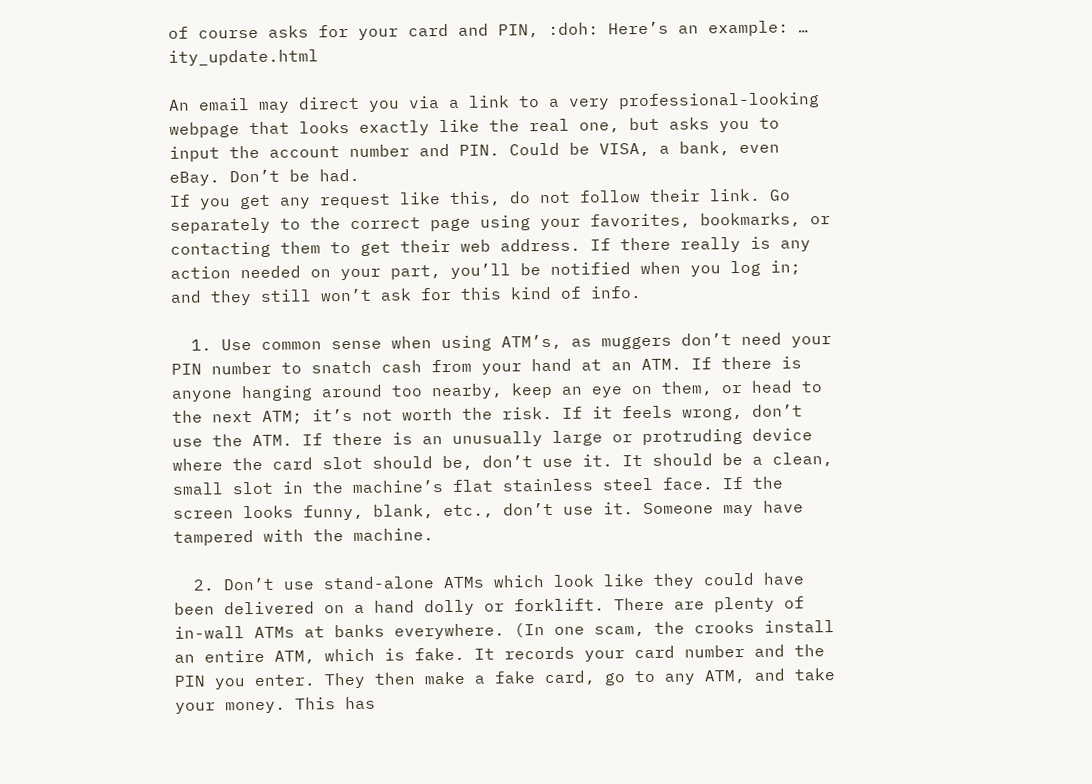of course asks for your card and PIN, :doh: Here’s an example: … ity_update.html

An email may direct you via a link to a very professional-looking webpage that looks exactly like the real one, but asks you to input the account number and PIN. Could be VISA, a bank, even eBay. Don’t be had.
If you get any request like this, do not follow their link. Go separately to the correct page using your favorites, bookmarks, or contacting them to get their web address. If there really is any action needed on your part, you’ll be notified when you log in; and they still won’t ask for this kind of info.

  1. Use common sense when using ATM’s, as muggers don’t need your PIN number to snatch cash from your hand at an ATM. If there is anyone hanging around too nearby, keep an eye on them, or head to the next ATM; it’s not worth the risk. If it feels wrong, don’t use the ATM. If there is an unusually large or protruding device where the card slot should be, don’t use it. It should be a clean, small slot in the machine’s flat stainless steel face. If the screen looks funny, blank, etc., don’t use it. Someone may have tampered with the machine.

  2. Don’t use stand-alone ATMs which look like they could have been delivered on a hand dolly or forklift. There are plenty of in-wall ATMs at banks everywhere. (In one scam, the crooks install an entire ATM, which is fake. It records your card number and the PIN you enter. They then make a fake card, go to any ATM, and take your money. This has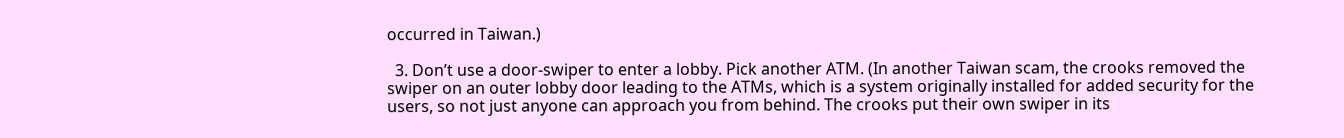occurred in Taiwan.)

  3. Don’t use a door-swiper to enter a lobby. Pick another ATM. (In another Taiwan scam, the crooks removed the swiper on an outer lobby door leading to the ATMs, which is a system originally installed for added security for the users, so not just anyone can approach you from behind. The crooks put their own swiper in its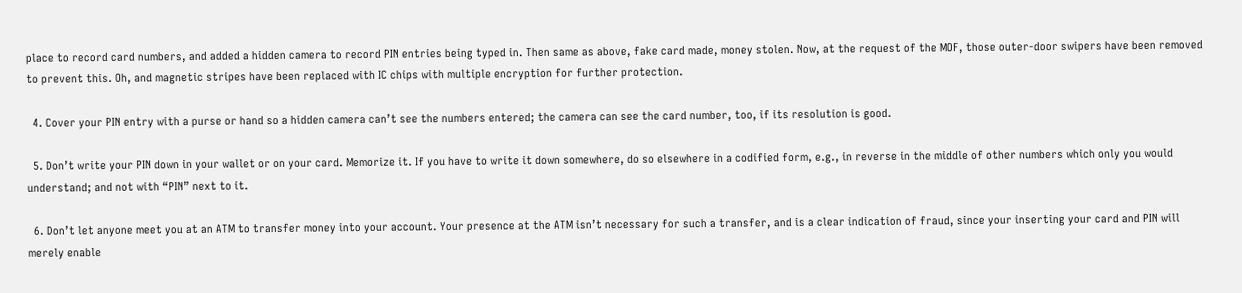place to record card numbers, and added a hidden camera to record PIN entries being typed in. Then same as above, fake card made, money stolen. Now, at the request of the MOF, those outer-door swipers have been removed to prevent this. Oh, and magnetic stripes have been replaced with IC chips with multiple encryption for further protection.

  4. Cover your PIN entry with a purse or hand so a hidden camera can’t see the numbers entered; the camera can see the card number, too, if its resolution is good.

  5. Don’t write your PIN down in your wallet or on your card. Memorize it. If you have to write it down somewhere, do so elsewhere in a codified form, e.g., in reverse in the middle of other numbers which only you would understand; and not with “PIN” next to it.

  6. Don’t let anyone meet you at an ATM to transfer money into your account. Your presence at the ATM isn’t necessary for such a transfer, and is a clear indication of fraud, since your inserting your card and PIN will merely enable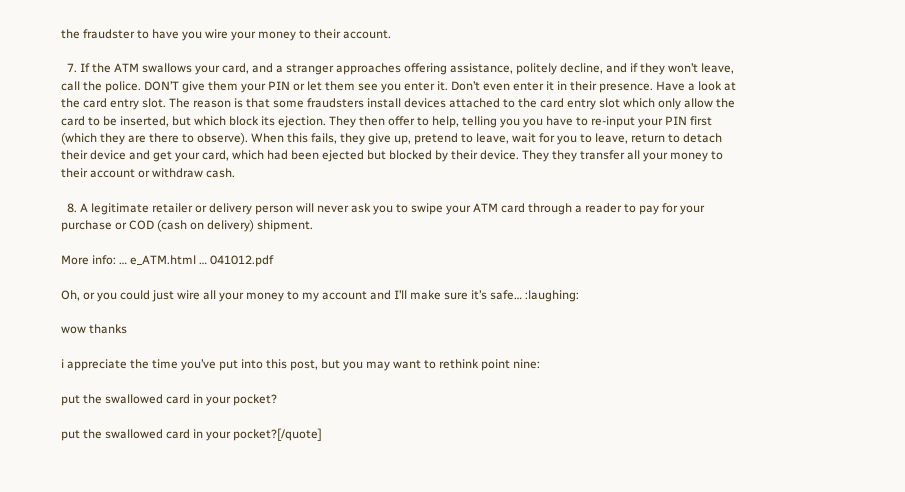the fraudster to have you wire your money to their account.

  7. If the ATM swallows your card, and a stranger approaches offering assistance, politely decline, and if they won’t leave, call the police. DON’T give them your PIN or let them see you enter it. Don’t even enter it in their presence. Have a look at the card entry slot. The reason is that some fraudsters install devices attached to the card entry slot which only allow the card to be inserted, but which block its ejection. They then offer to help, telling you you have to re-input your PIN first (which they are there to observe). When this fails, they give up, pretend to leave, wait for you to leave, return to detach their device and get your card, which had been ejected but blocked by their device. They they transfer all your money to their account or withdraw cash.

  8. A legitimate retailer or delivery person will never ask you to swipe your ATM card through a reader to pay for your purchase or COD (cash on delivery) shipment.

More info: … e_ATM.html … 041012.pdf

Oh, or you could just wire all your money to my account and I’ll make sure it’s safe… :laughing:

wow thanks

i appreciate the time you’ve put into this post, but you may want to rethink point nine:

put the swallowed card in your pocket?

put the swallowed card in your pocket?[/quote]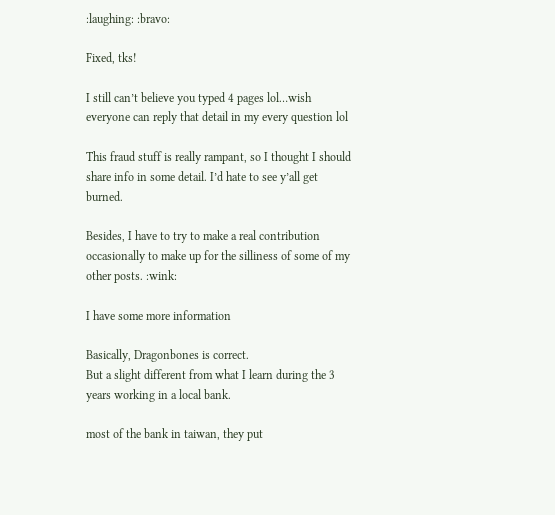:laughing: :bravo:

Fixed, tks!

I still can’t believe you typed 4 pages lol…wish everyone can reply that detail in my every question lol

This fraud stuff is really rampant, so I thought I should share info in some detail. I’d hate to see y’all get burned.

Besides, I have to try to make a real contribution occasionally to make up for the silliness of some of my other posts. :wink:

I have some more information

Basically, Dragonbones is correct.
But a slight different from what I learn during the 3 years working in a local bank.

most of the bank in taiwan, they put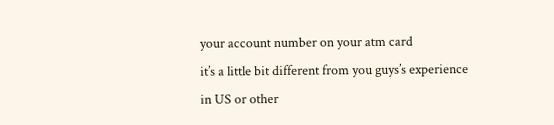your account number on your atm card
it’s a little bit different from you guys’s experience in US or other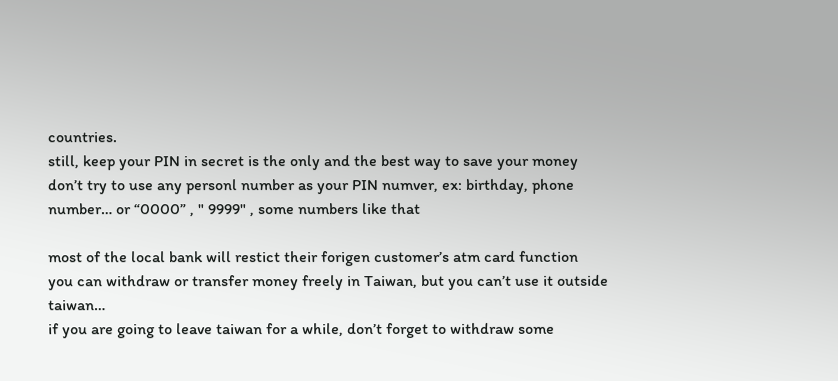countries.
still, keep your PIN in secret is the only and the best way to save your money
don’t try to use any personl number as your PIN numver, ex: birthday, phone number… or “0000” , " 9999" , some numbers like that

most of the local bank will restict their forigen customer’s atm card function
you can withdraw or transfer money freely in Taiwan, but you can’t use it outside taiwan…
if you are going to leave taiwan for a while, don’t forget to withdraw some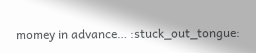momey in advance… :stuck_out_tongue: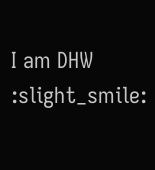I am DHW :slight_smile: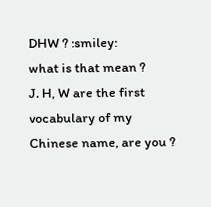DHW ? :smiley:
what is that mean ?
J. H, W are the first vocabulary of my Chinese name, are you ?